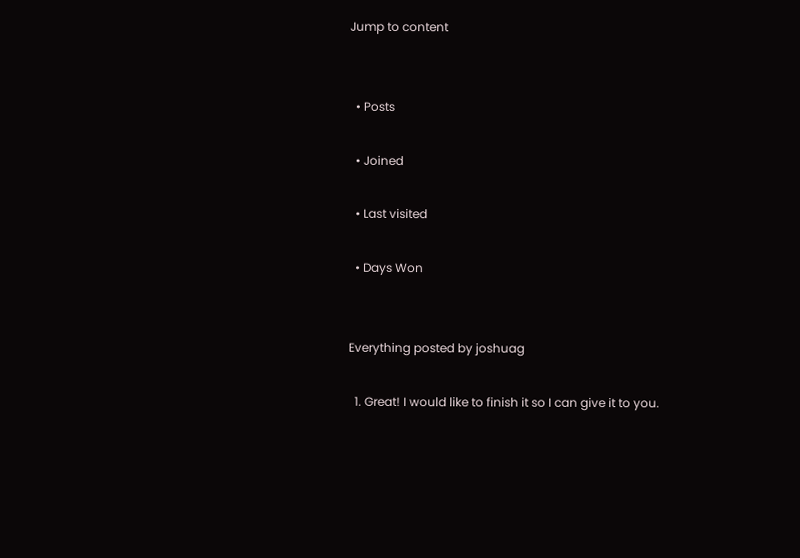Jump to content


  • Posts

  • Joined

  • Last visited

  • Days Won


Everything posted by joshuag

  1. Great! I would like to finish it so I can give it to you.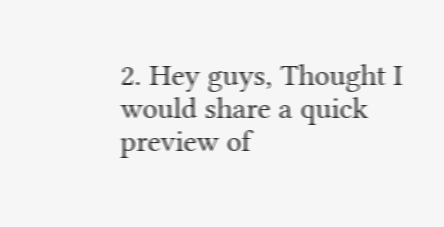2. Hey guys, Thought I would share a quick preview of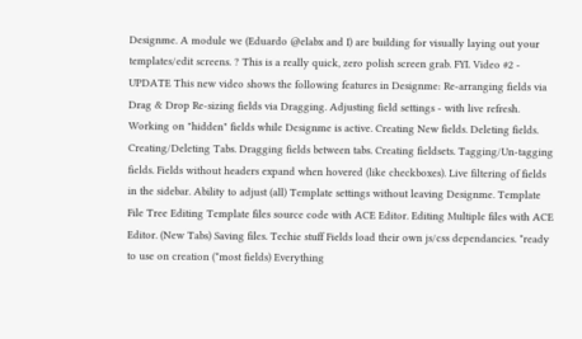Designme. A module we (Eduardo @elabx and I) are building for visually laying out your templates/edit screens. ? This is a really quick, zero polish screen grab. FYI. Video #2 - UPDATE This new video shows the following features in Designme: Re-arranging fields via Drag & Drop Re-sizing fields via Dragging. Adjusting field settings - with live refresh. Working on "hidden" fields while Designme is active. Creating New fields. Deleting fields. Creating/Deleting Tabs. Dragging fields between tabs. Creating fieldsets. Tagging/Un-tagging fields. Fields without headers expand when hovered (like checkboxes). Live filtering of fields in the sidebar. Ability to adjust (all) Template settings without leaving Designme. Template File Tree Editing Template files source code with ACE Editor. Editing Multiple files with ACE Editor. (New Tabs) Saving files. Techie stuff Fields load their own js/css dependancies. *ready to use on creation (*most fields) Everything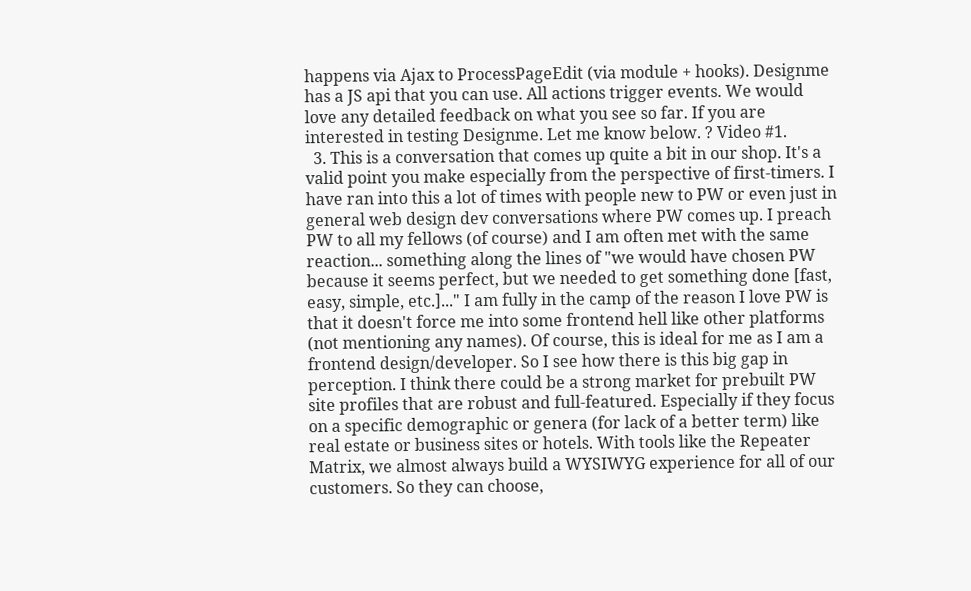happens via Ajax to ProcessPageEdit (via module + hooks). Designme has a JS api that you can use. All actions trigger events. We would love any detailed feedback on what you see so far. If you are interested in testing Designme. Let me know below. ? Video #1.
  3. This is a conversation that comes up quite a bit in our shop. It's a valid point you make especially from the perspective of first-timers. I have ran into this a lot of times with people new to PW or even just in general web design dev conversations where PW comes up. I preach PW to all my fellows (of course) and I am often met with the same reaction... something along the lines of "we would have chosen PW because it seems perfect, but we needed to get something done [fast, easy, simple, etc.]..." I am fully in the camp of the reason I love PW is that it doesn't force me into some frontend hell like other platforms (not mentioning any names). Of course, this is ideal for me as I am a frontend design/developer. So I see how there is this big gap in perception. I think there could be a strong market for prebuilt PW site profiles that are robust and full-featured. Especially if they focus on a specific demographic or genera (for lack of a better term) like real estate or business sites or hotels. With tools like the Repeater Matrix, we almost always build a WYSIWYG experience for all of our customers. So they can choose,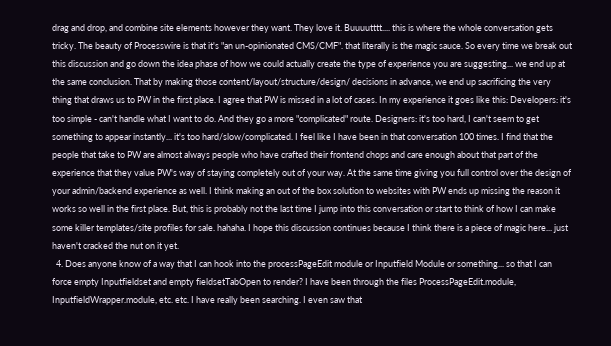drag and drop, and combine site elements however they want. They love it. Buuuutttt.... this is where the whole conversation gets tricky. The beauty of Processwire is that it's "an un-opinionated CMS/CMF". that literally is the magic sauce. So every time we break out this discussion and go down the idea phase of how we could actually create the type of experience you are suggesting... we end up at the same conclusion. That by making those content/layout/structure/design/ decisions in advance, we end up sacrificing the very thing that draws us to PW in the first place. I agree that PW is missed in a lot of cases. In my experience it goes like this: Developers: it's too simple - can't handle what I want to do. And they go a more "complicated" route. Designers: it's too hard, I can't seem to get something to appear instantly... it's too hard/slow/complicated. I feel like I have been in that conversation 100 times. I find that the people that take to PW are almost always people who have crafted their frontend chops and care enough about that part of the experience that they value PW's way of staying completely out of your way. At the same time giving you full control over the design of your admin/backend experience as well. I think making an out of the box solution to websites with PW ends up missing the reason it works so well in the first place. But, this is probably not the last time I jump into this conversation or start to think of how I can make some killer templates/site profiles for sale. hahaha. I hope this discussion continues because I think there is a piece of magic here... just haven't cracked the nut on it yet.
  4. Does anyone know of a way that I can hook into the processPageEdit module or Inputfield Module or something... so that I can force empty Inputfieldset and empty fieldsetTabOpen to render? I have been through the files ProcessPageEdit.module, InputfieldWrapper.module, etc. etc. I have really been searching. I even saw that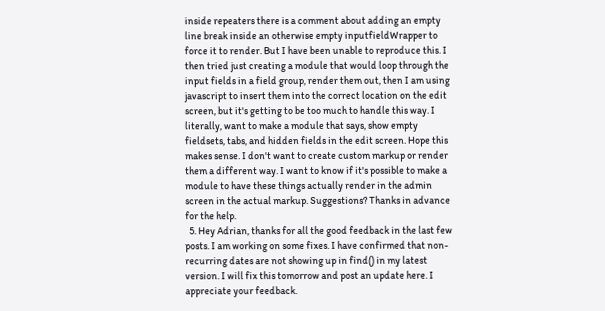inside repeaters there is a comment about adding an empty line break inside an otherwise empty inputfieldWrapper to force it to render. But I have been unable to reproduce this. I then tried just creating a module that would loop through the input fields in a field group, render them out, then I am using javascript to insert them into the correct location on the edit screen, but it's getting to be too much to handle this way. I literally, want to make a module that says, show empty fieldsets, tabs, and hidden fields in the edit screen. Hope this makes sense. I don't want to create custom markup or render them a different way. I want to know if it's possible to make a module to have these things actually render in the admin screen in the actual markup. Suggestions? Thanks in advance for the help.
  5. Hey Adrian, thanks for all the good feedback in the last few posts. I am working on some fixes. I have confirmed that non-recurring dates are not showing up in find() in my latest version. I will fix this tomorrow and post an update here. I appreciate your feedback.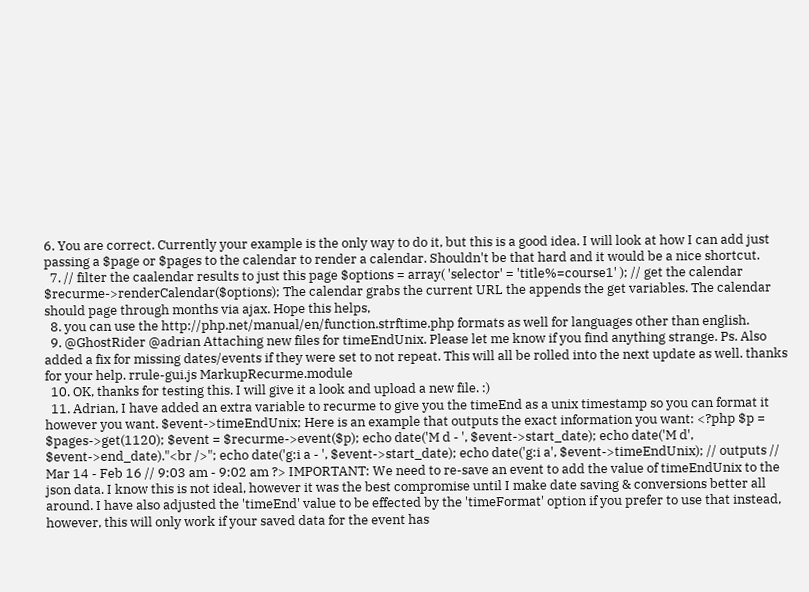6. You are correct. Currently your example is the only way to do it, but this is a good idea. I will look at how I can add just passing a $page or $pages to the calendar to render a calendar. Shouldn't be that hard and it would be a nice shortcut.
  7. // filter the caalendar results to just this page $options = array( 'selector' = 'title%=course1' ); // get the calendar $recurme->renderCalendar($options); The calendar grabs the current URL the appends the get variables. The calendar should page through months via ajax. Hope this helps,
  8. you can use the http://php.net/manual/en/function.strftime.php formats as well for languages other than english.
  9. @GhostRider @adrian Attaching new files for timeEndUnix. Please let me know if you find anything strange. Ps. Also added a fix for missing dates/events if they were set to not repeat. This will all be rolled into the next update as well. thanks for your help. rrule-gui.js MarkupRecurme.module
  10. OK, thanks for testing this. I will give it a look and upload a new file. :)
  11. Adrian, I have added an extra variable to recurme to give you the timeEnd as a unix timestamp so you can format it however you want. $event->timeEndUnix; Here is an example that outputs the exact information you want: <?php $p = $pages->get(1120); $event = $recurme->event($p); echo date('M d - ', $event->start_date); echo date('M d', $event->end_date)."<br />"; echo date('g:i a - ', $event->start_date); echo date('g:i a', $event->timeEndUnix); // outputs // Mar 14 - Feb 16 // 9:03 am - 9:02 am ?> IMPORTANT: We need to re-save an event to add the value of timeEndUnix to the json data. I know this is not ideal, however it was the best compromise until I make date saving & conversions better all around. I have also adjusted the 'timeEnd' value to be effected by the 'timeFormat' option if you prefer to use that instead, however, this will only work if your saved data for the event has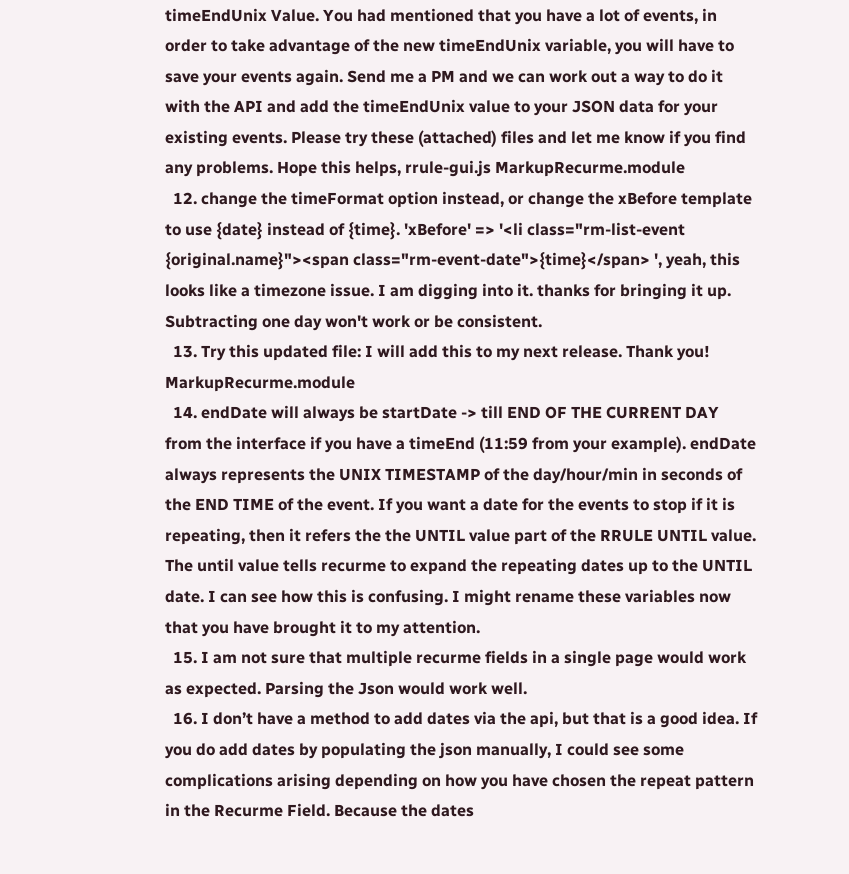timeEndUnix Value. You had mentioned that you have a lot of events, in order to take advantage of the new timeEndUnix variable, you will have to save your events again. Send me a PM and we can work out a way to do it with the API and add the timeEndUnix value to your JSON data for your existing events. Please try these (attached) files and let me know if you find any problems. Hope this helps, rrule-gui.js MarkupRecurme.module
  12. change the timeFormat option instead, or change the xBefore template to use {date} instead of {time}. 'xBefore' => '<li class="rm-list-event {original.name}"><span class="rm-event-date">{time}</span> ', yeah, this looks like a timezone issue. I am digging into it. thanks for bringing it up. Subtracting one day won't work or be consistent.
  13. Try this updated file: I will add this to my next release. Thank you! MarkupRecurme.module
  14. endDate will always be startDate -> till END OF THE CURRENT DAY from the interface if you have a timeEnd (11:59 from your example). endDate always represents the UNIX TIMESTAMP of the day/hour/min in seconds of the END TIME of the event. If you want a date for the events to stop if it is repeating, then it refers the the UNTIL value part of the RRULE UNTIL value. The until value tells recurme to expand the repeating dates up to the UNTIL date. I can see how this is confusing. I might rename these variables now that you have brought it to my attention.
  15. I am not sure that multiple recurme fields in a single page would work as expected. Parsing the Json would work well.
  16. I don’t have a method to add dates via the api, but that is a good idea. If you do add dates by populating the json manually, I could see some complications arising depending on how you have chosen the repeat pattern in the Recurme Field. Because the dates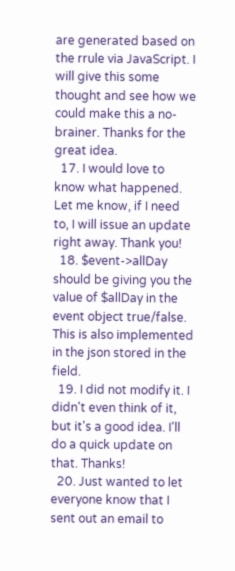are generated based on the rrule via JavaScript. I will give this some thought and see how we could make this a no-brainer. Thanks for the great idea.
  17. I would love to know what happened. Let me know, if I need to, I will issue an update right away. Thank you!
  18. $event->allDay should be giving you the value of $allDay in the event object true/false. This is also implemented in the json stored in the field.
  19. I did not modify it. I didn't even think of it, but it's a good idea. I'll do a quick update on that. Thanks!
  20. Just wanted to let everyone know that I sent out an email to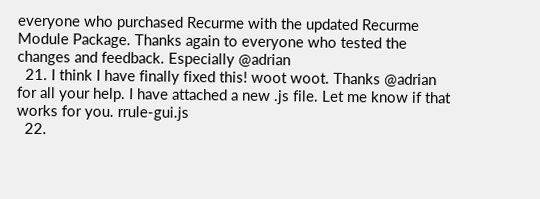everyone who purchased Recurme with the updated Recurme Module Package. Thanks again to everyone who tested the changes and feedback. Especially @adrian
  21. I think I have finally fixed this! woot woot. Thanks @adrian for all your help. I have attached a new .js file. Let me know if that works for you. rrule-gui.js
  22.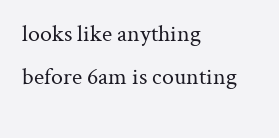looks like anything before 6am is counting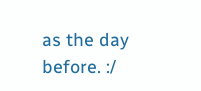as the day before. :/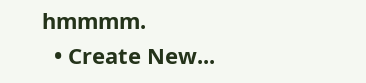hmmmm.
  • Create New...